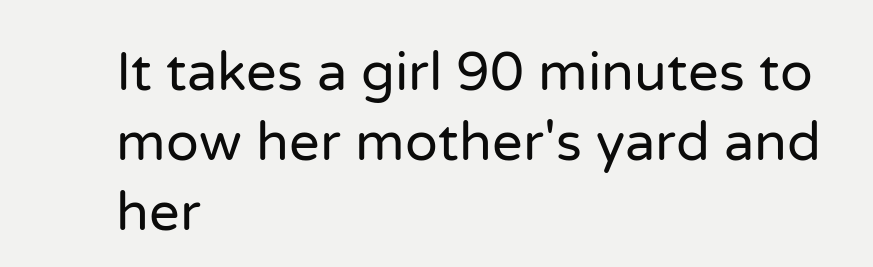It takes a girl 90 minutes to mow her mother's yard and her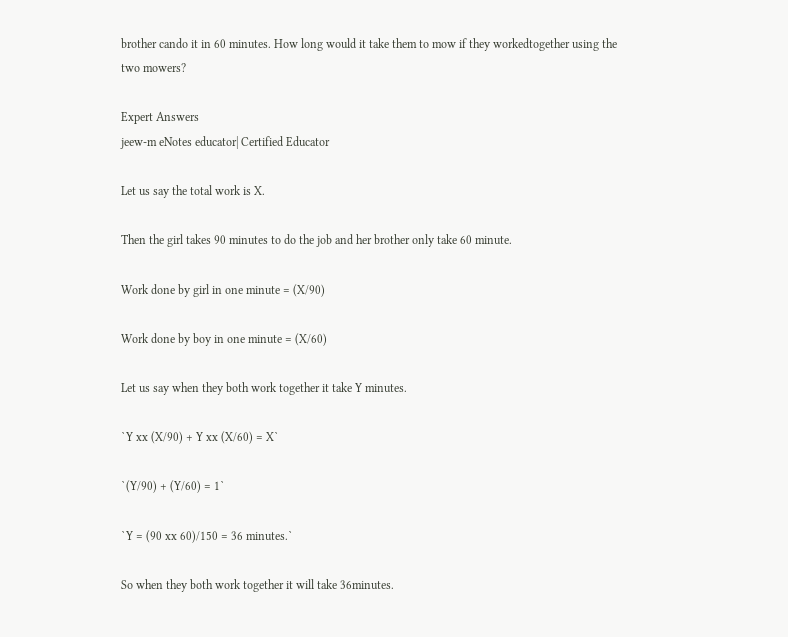brother cando it in 60 minutes. How long would it take them to mow if they workedtogether using the two mowers?

Expert Answers
jeew-m eNotes educator| Certified Educator

Let us say the total work is X.

Then the girl takes 90 minutes to do the job and her brother only take 60 minute.

Work done by girl in one minute = (X/90)

Work done by boy in one minute = (X/60)

Let us say when they both work together it take Y minutes.

`Y xx (X/90) + Y xx (X/60) = X`

`(Y/90) + (Y/60) = 1`

`Y = (90 xx 60)/150 = 36 minutes.`

So when they both work together it will take 36minutes.